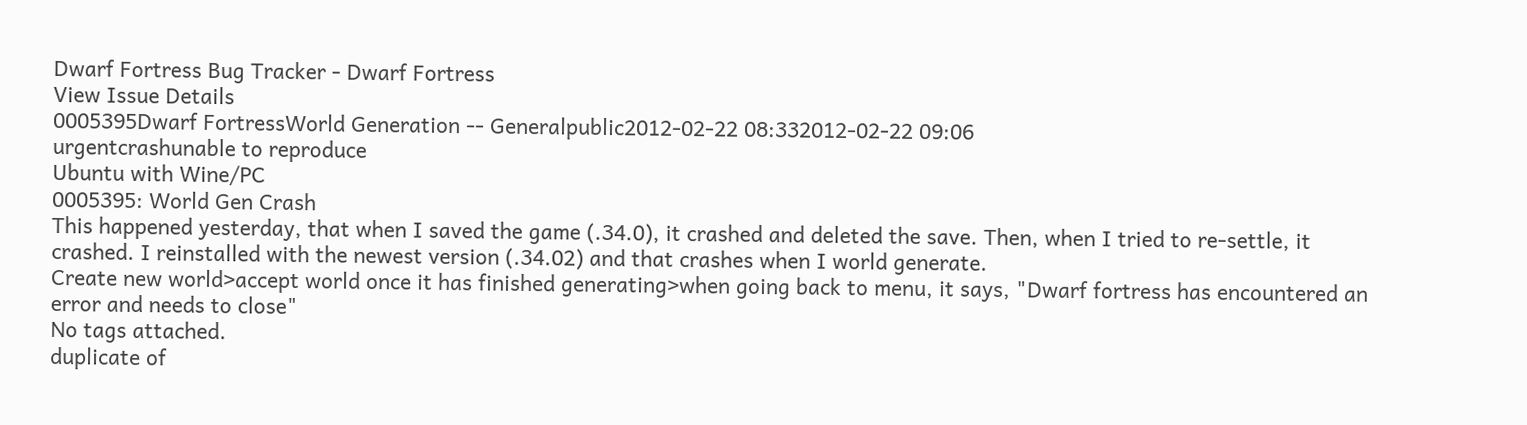Dwarf Fortress Bug Tracker - Dwarf Fortress
View Issue Details
0005395Dwarf FortressWorld Generation -- Generalpublic2012-02-22 08:332012-02-22 09:06
urgentcrashunable to reproduce
Ubuntu with Wine/PC
0005395: World Gen Crash
This happened yesterday, that when I saved the game (.34.0), it crashed and deleted the save. Then, when I tried to re-settle, it crashed. I reinstalled with the newest version (.34.02) and that crashes when I world generate.
Create new world>accept world once it has finished generating>when going back to menu, it says, "Dwarf fortress has encountered an error and needs to close"
No tags attached.
duplicate of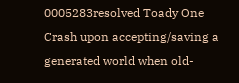0005283resolved Toady One Crash upon accepting/saving a generated world when old-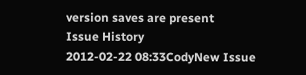version saves are present
Issue History
2012-02-22 08:33CodyNew Issue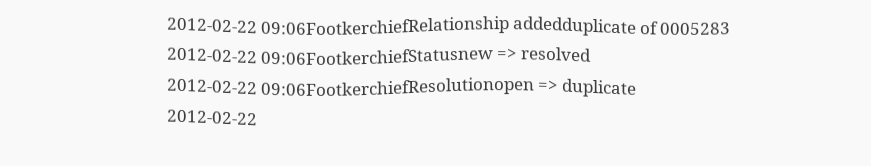2012-02-22 09:06FootkerchiefRelationship addedduplicate of 0005283
2012-02-22 09:06FootkerchiefStatusnew => resolved
2012-02-22 09:06FootkerchiefResolutionopen => duplicate
2012-02-22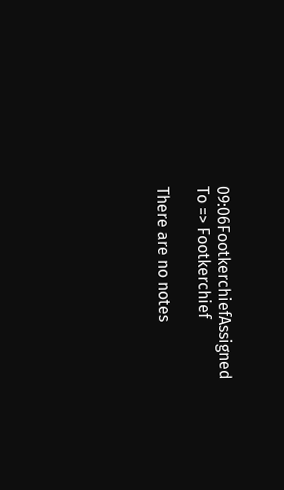09:06FootkerchiefAssigned To => Footkerchief

There are no notes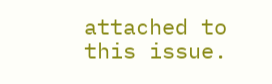attached to this issue.